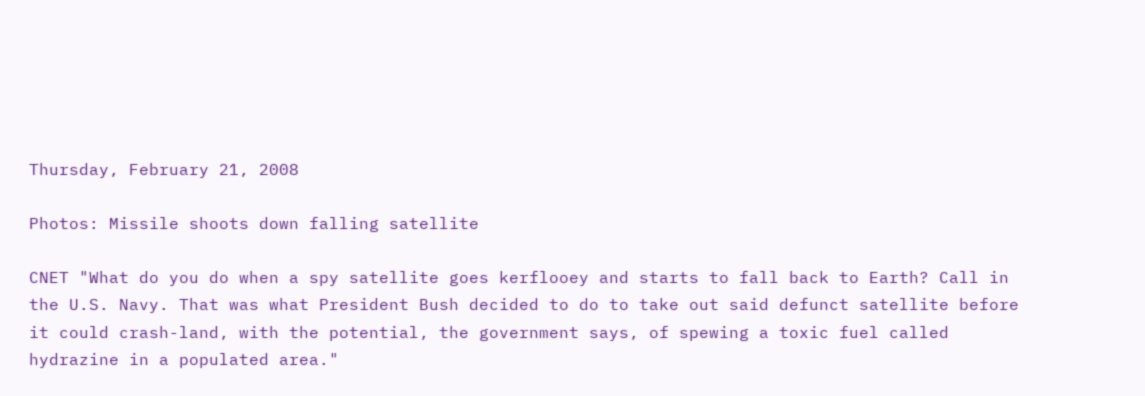Thursday, February 21, 2008

Photos: Missile shoots down falling satellite

CNET "What do you do when a spy satellite goes kerflooey and starts to fall back to Earth? Call in the U.S. Navy. That was what President Bush decided to do to take out said defunct satellite before it could crash-land, with the potential, the government says, of spewing a toxic fuel called hydrazine in a populated area."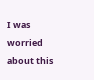I was worried about this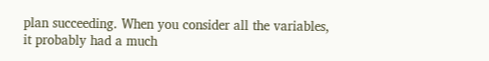plan succeeding. When you consider all the variables, it probably had a much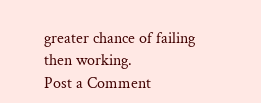greater chance of failing then working.
Post a Comment